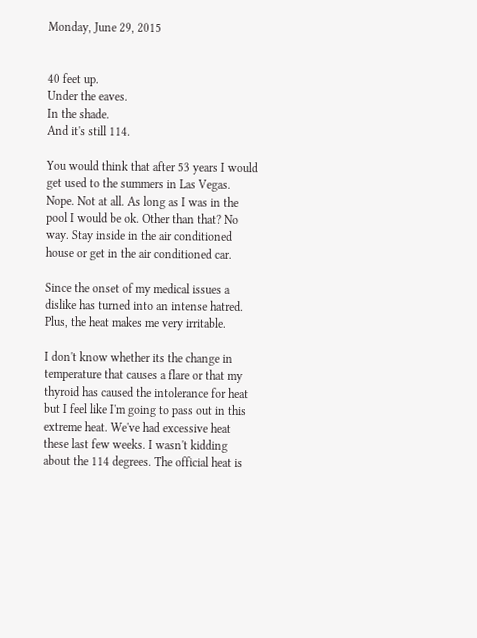Monday, June 29, 2015


40 feet up.
Under the eaves.
In the shade.
And it's still 114.

You would think that after 53 years I would get used to the summers in Las Vegas. Nope. Not at all. As long as I was in the pool I would be ok. Other than that? No way. Stay inside in the air conditioned house or get in the air conditioned car.

Since the onset of my medical issues a dislike has turned into an intense hatred.
Plus, the heat makes me very irritable.

I don't know whether its the change in temperature that causes a flare or that my thyroid has caused the intolerance for heat but I feel like I'm going to pass out in this extreme heat. We've had excessive heat these last few weeks. I wasn't kidding about the 114 degrees. The official heat is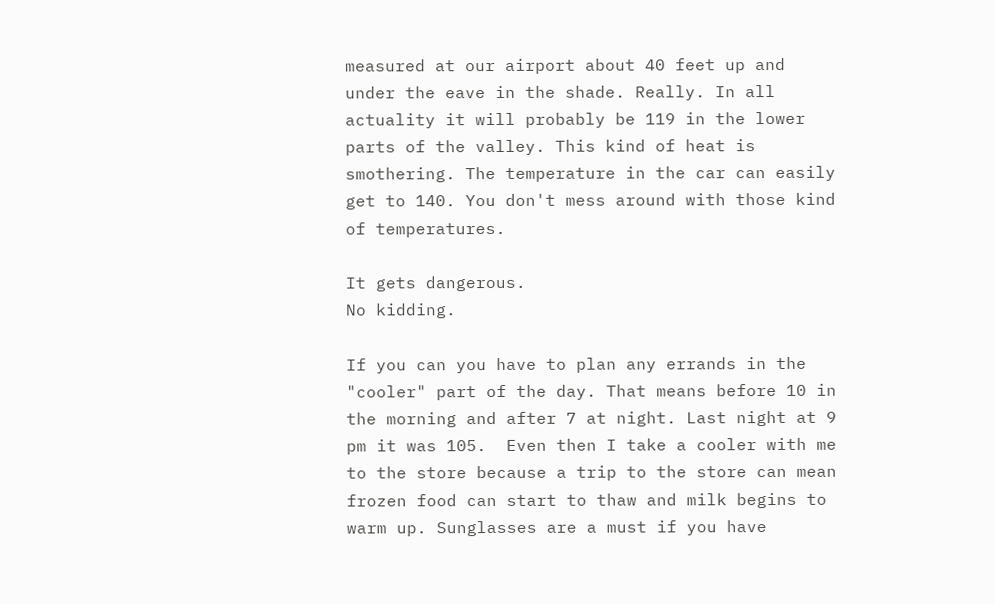measured at our airport about 40 feet up and under the eave in the shade. Really. In all actuality it will probably be 119 in the lower parts of the valley. This kind of heat is smothering. The temperature in the car can easily get to 140. You don't mess around with those kind of temperatures.

It gets dangerous.
No kidding.

If you can you have to plan any errands in the "cooler" part of the day. That means before 10 in the morning and after 7 at night. Last night at 9 pm it was 105.  Even then I take a cooler with me to the store because a trip to the store can mean frozen food can start to thaw and milk begins to warm up. Sunglasses are a must if you have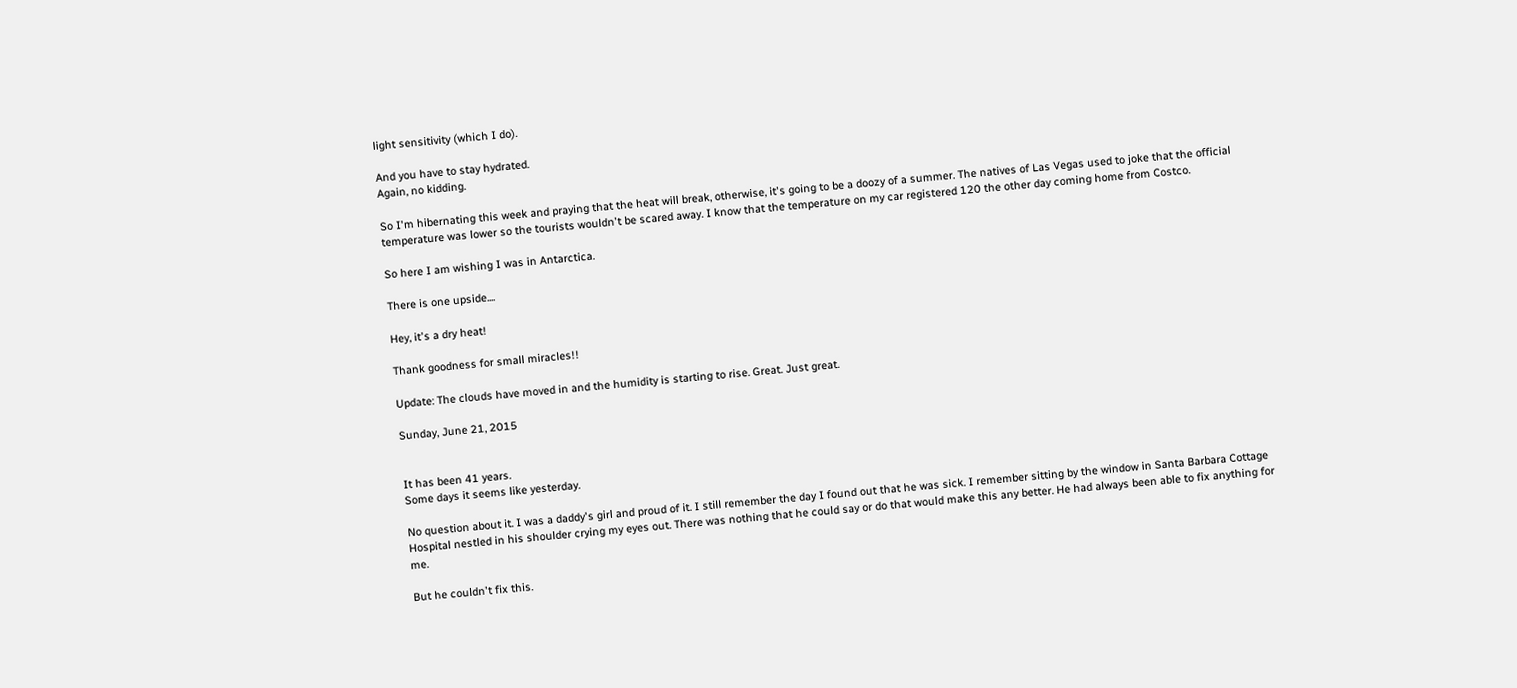light sensitivity (which I do).

And you have to stay hydrated.
Again, no kidding.

So I'm hibernating this week and praying that the heat will break, otherwise, it's going to be a doozy of a summer. The natives of Las Vegas used to joke that the official temperature was lower so the tourists wouldn't be scared away. I know that the temperature on my car registered 120 the other day coming home from Costco.

So here I am wishing I was in Antarctica.

There is one upside....

Hey, it's a dry heat!

Thank goodness for small miracles!!

Update: The clouds have moved in and the humidity is starting to rise. Great. Just great.

Sunday, June 21, 2015


It has been 41 years.
Some days it seems like yesterday.

No question about it. I was a daddy's girl and proud of it. I still remember the day I found out that he was sick. I remember sitting by the window in Santa Barbara Cottage Hospital nestled in his shoulder crying my eyes out. There was nothing that he could say or do that would make this any better. He had always been able to fix anything for me.

But he couldn't fix this.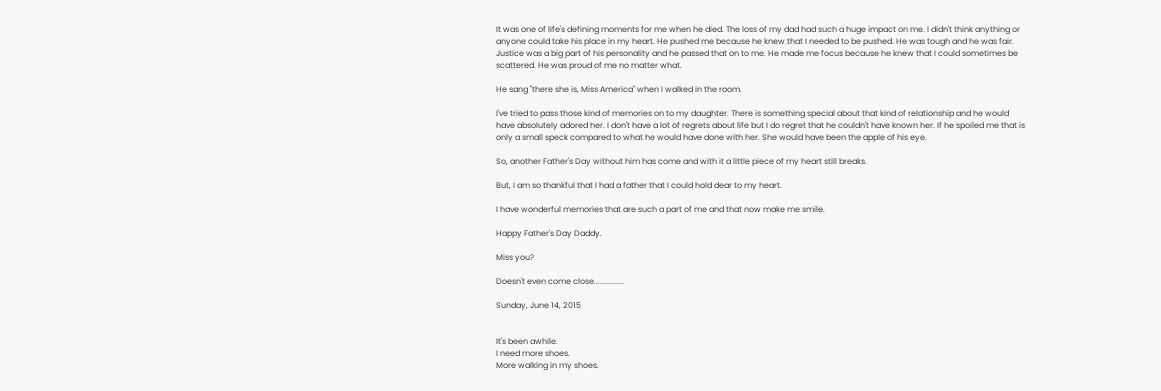It was one of life's defining moments for me when he died. The loss of my dad had such a huge impact on me. I didn't think anything or anyone could take his place in my heart. He pushed me because he knew that I needed to be pushed. He was tough and he was fair. Justice was a big part of his personality and he passed that on to me. He made me focus because he knew that I could sometimes be scattered. He was proud of me no matter what.

He sang "there she is, Miss America" when I walked in the room.

I've tried to pass those kind of memories on to my daughter. There is something special about that kind of relationship and he would have absolutely adored her. I don't have a lot of regrets about life but I do regret that he couldn't have known her. If he spoiled me that is only a small speck compared to what he would have done with her. She would have been the apple of his eye.

So, another Father's Day without him has come and with it a little piece of my heart still breaks.

But, I am so thankful that I had a father that I could hold dear to my heart.

I have wonderful memories that are such a part of me and that now make me smile.

Happy Father's Day Daddy.

Miss you?

Doesn't even come close...............

Sunday, June 14, 2015


It's been awhile.
I need more shoes.
More walking in my shoes.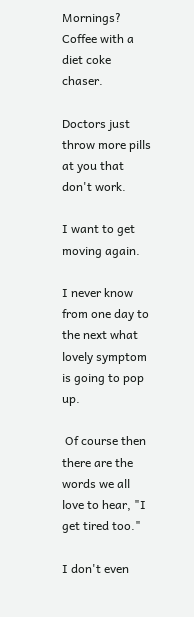Mornings? Coffee with a diet coke chaser.

Doctors just throw more pills at you that don't work.

I want to get moving again.

I never know from one day to the next what lovely symptom is going to pop up.

 Of course then there are the words we all love to hear, "I get tired too."

I don't even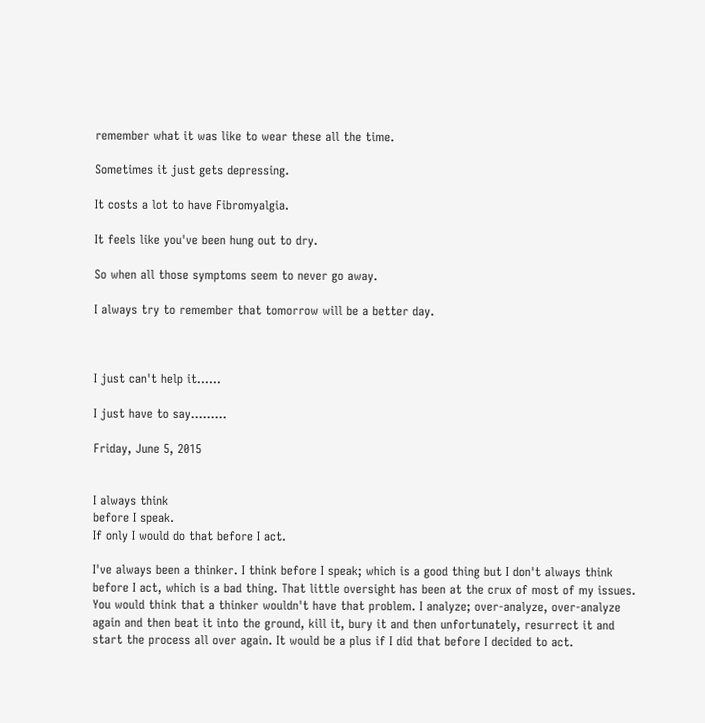remember what it was like to wear these all the time.

Sometimes it just gets depressing.

It costs a lot to have Fibromyalgia.

It feels like you've been hung out to dry.

So when all those symptoms seem to never go away.

I always try to remember that tomorrow will be a better day.



I just can't help it......

I just have to say.........

Friday, June 5, 2015


I always think
before I speak.
If only I would do that before I act.

I've always been a thinker. I think before I speak; which is a good thing but I don't always think before I act, which is a bad thing. That little oversight has been at the crux of most of my issues. You would think that a thinker wouldn't have that problem. I analyze; over-analyze, over-analyze again and then beat it into the ground, kill it, bury it and then unfortunately, resurrect it and start the process all over again. It would be a plus if I did that before I decided to act.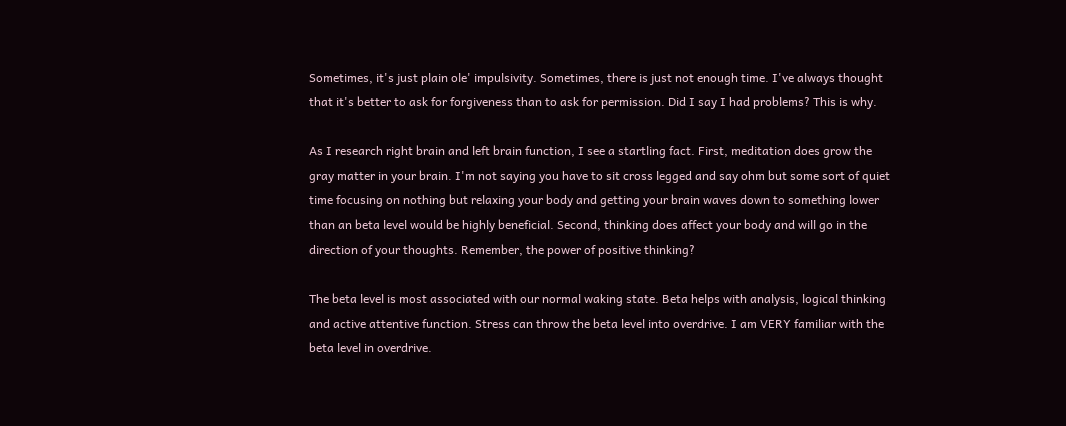Sometimes, it's just plain ole' impulsivity. Sometimes, there is just not enough time. I've always thought that it's better to ask for forgiveness than to ask for permission. Did I say I had problems? This is why.

As I research right brain and left brain function, I see a startling fact. First, meditation does grow the gray matter in your brain. I'm not saying you have to sit cross legged and say ohm but some sort of quiet time focusing on nothing but relaxing your body and getting your brain waves down to something lower than an beta level would be highly beneficial. Second, thinking does affect your body and will go in the direction of your thoughts. Remember, the power of positive thinking?

The beta level is most associated with our normal waking state. Beta helps with analysis, logical thinking and active attentive function. Stress can throw the beta level into overdrive. I am VERY familiar with the beta level in overdrive.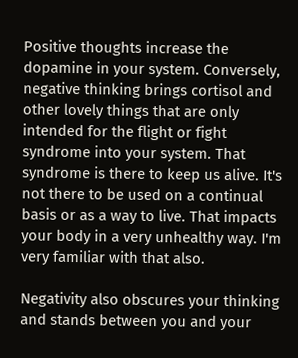Positive thoughts increase the dopamine in your system. Conversely, negative thinking brings cortisol and other lovely things that are only intended for the flight or fight syndrome into your system. That syndrome is there to keep us alive. It's not there to be used on a continual basis or as a way to live. That impacts your body in a very unhealthy way. I'm very familiar with that also.

Negativity also obscures your thinking and stands between you and your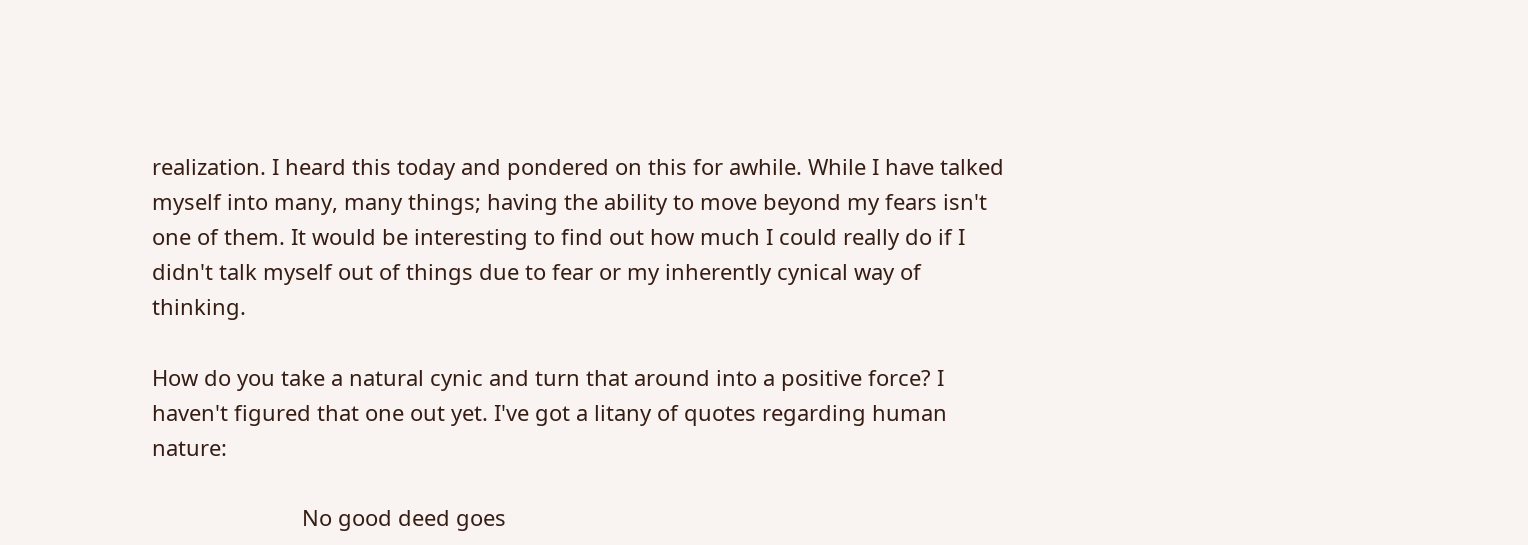realization. I heard this today and pondered on this for awhile. While I have talked myself into many, many things; having the ability to move beyond my fears isn't one of them. It would be interesting to find out how much I could really do if I didn't talk myself out of things due to fear or my inherently cynical way of thinking.

How do you take a natural cynic and turn that around into a positive force? I haven't figured that one out yet. I've got a litany of quotes regarding human nature:

                         No good deed goes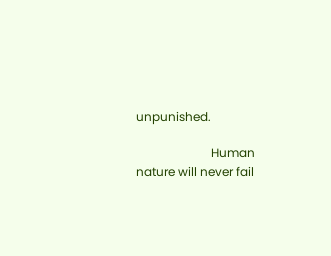unpunished.

                         Human nature will never fail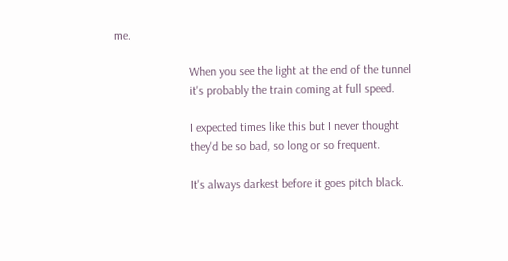me.

                         When you see the light at the end of the tunnel
                         it's probably the train coming at full speed.

                         I expected times like this but I never thought
                         they'd be so bad, so long or so frequent.

                         It's always darkest before it goes pitch black.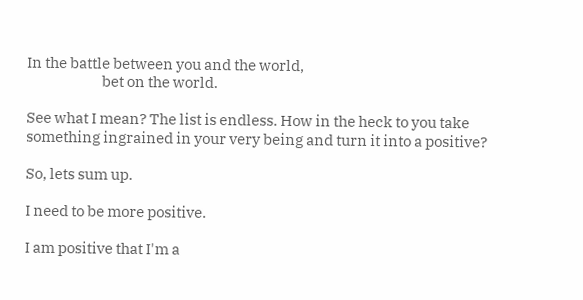In the battle between you and the world,
                         bet on the world.

See what I mean? The list is endless. How in the heck to you take something ingrained in your very being and turn it into a positive?

So, lets sum up.

I need to be more positive.

I am positive that I'm a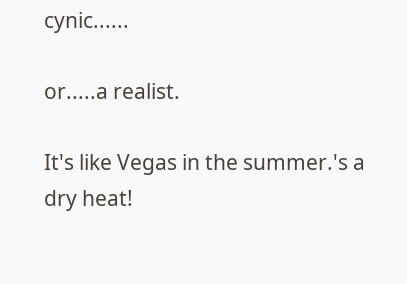cynic......

or.....a realist.

It's like Vegas in the summer.'s a dry heat!